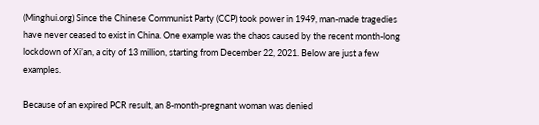(Minghui.org) Since the Chinese Communist Party (CCP) took power in 1949, man-made tragedies have never ceased to exist in China. One example was the chaos caused by the recent month-long lockdown of Xi’an, a city of 13 million, starting from December 22, 2021. Below are just a few examples.

Because of an expired PCR result, an 8-month-pregnant woman was denied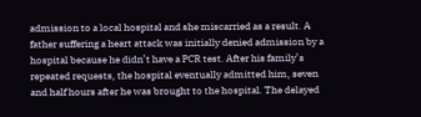admission to a local hospital and she miscarried as a result. A father suffering a heart attack was initially denied admission by a hospital because he didn’t have a PCR test. After his family’s repeated requests, the hospital eventually admitted him, seven and half hours after he was brought to the hospital. The delayed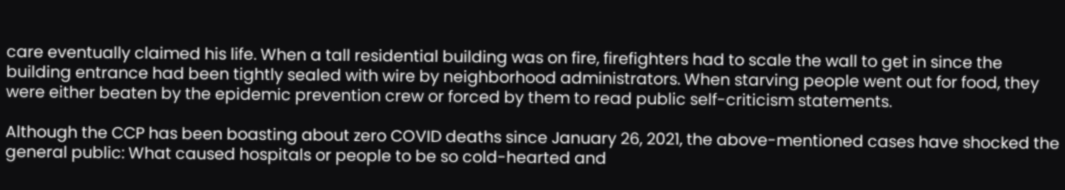care eventually claimed his life. When a tall residential building was on fire, firefighters had to scale the wall to get in since the building entrance had been tightly sealed with wire by neighborhood administrators. When starving people went out for food, they were either beaten by the epidemic prevention crew or forced by them to read public self-criticism statements.

Although the CCP has been boasting about zero COVID deaths since January 26, 2021, the above-mentioned cases have shocked the general public: What caused hospitals or people to be so cold-hearted and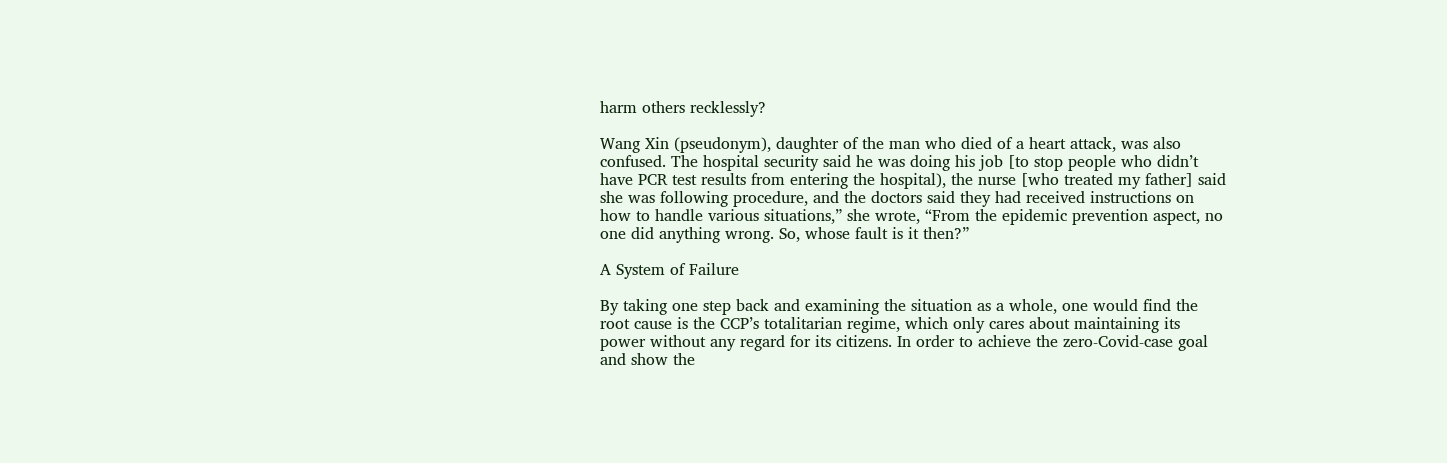harm others recklessly?

Wang Xin (pseudonym), daughter of the man who died of a heart attack, was also confused. The hospital security said he was doing his job [to stop people who didn’t have PCR test results from entering the hospital), the nurse [who treated my father] said she was following procedure, and the doctors said they had received instructions on how to handle various situations,” she wrote, “From the epidemic prevention aspect, no one did anything wrong. So, whose fault is it then?”

A System of Failure

By taking one step back and examining the situation as a whole, one would find the root cause is the CCP’s totalitarian regime, which only cares about maintaining its power without any regard for its citizens. In order to achieve the zero-Covid-case goal and show the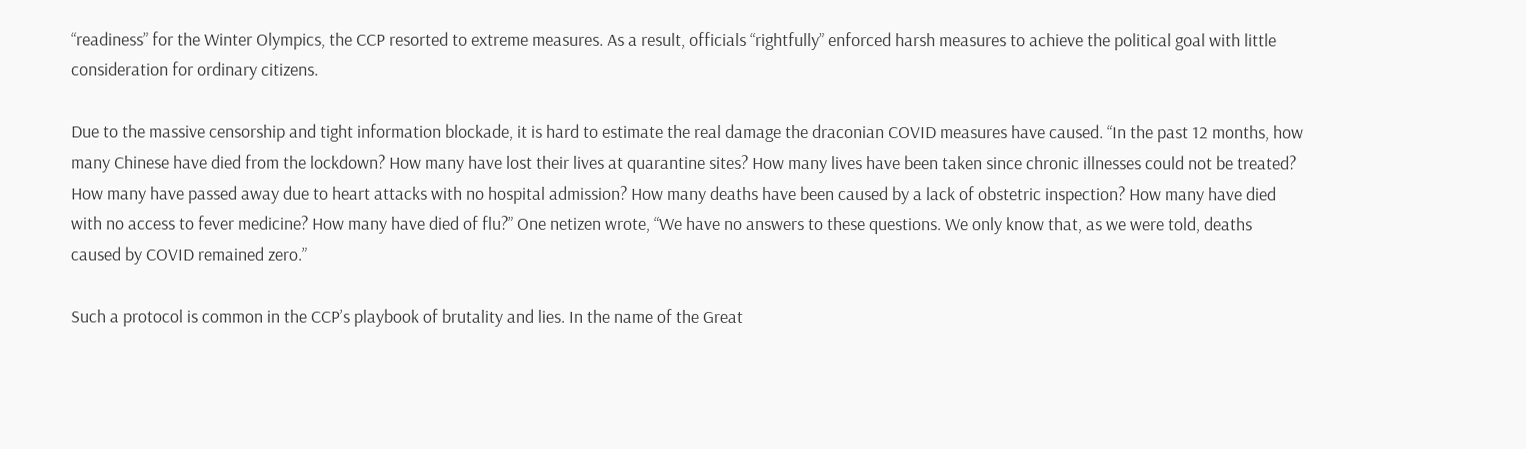“readiness” for the Winter Olympics, the CCP resorted to extreme measures. As a result, officials “rightfully” enforced harsh measures to achieve the political goal with little consideration for ordinary citizens.

Due to the massive censorship and tight information blockade, it is hard to estimate the real damage the draconian COVID measures have caused. “In the past 12 months, how many Chinese have died from the lockdown? How many have lost their lives at quarantine sites? How many lives have been taken since chronic illnesses could not be treated? How many have passed away due to heart attacks with no hospital admission? How many deaths have been caused by a lack of obstetric inspection? How many have died with no access to fever medicine? How many have died of flu?” One netizen wrote, “We have no answers to these questions. We only know that, as we were told, deaths caused by COVID remained zero.”

Such a protocol is common in the CCP’s playbook of brutality and lies. In the name of the Great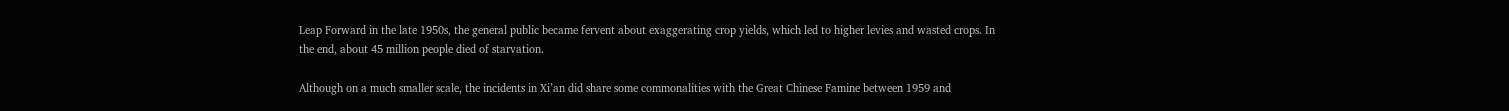Leap Forward in the late 1950s, the general public became fervent about exaggerating crop yields, which led to higher levies and wasted crops. In the end, about 45 million people died of starvation.

Although on a much smaller scale, the incidents in Xi’an did share some commonalities with the Great Chinese Famine between 1959 and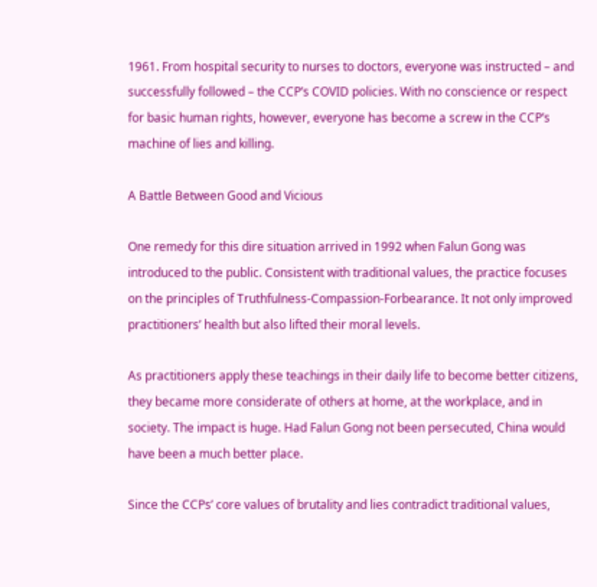1961. From hospital security to nurses to doctors, everyone was instructed – and successfully followed – the CCP’s COVID policies. With no conscience or respect for basic human rights, however, everyone has become a screw in the CCP’s machine of lies and killing.

A Battle Between Good and Vicious

One remedy for this dire situation arrived in 1992 when Falun Gong was introduced to the public. Consistent with traditional values, the practice focuses on the principles of Truthfulness-Compassion-Forbearance. It not only improved practitioners’ health but also lifted their moral levels.

As practitioners apply these teachings in their daily life to become better citizens, they became more considerate of others at home, at the workplace, and in society. The impact is huge. Had Falun Gong not been persecuted, China would have been a much better place.

Since the CCPs’ core values of brutality and lies contradict traditional values,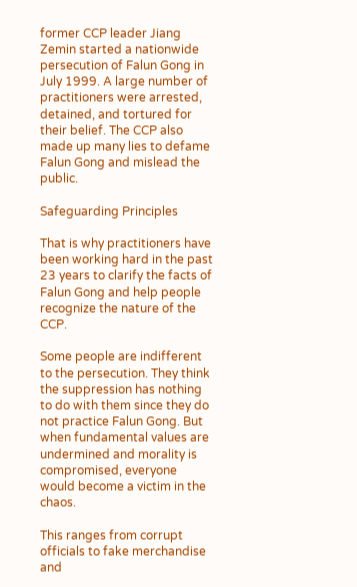former CCP leader Jiang Zemin started a nationwide persecution of Falun Gong in July 1999. A large number of practitioners were arrested, detained, and tortured for their belief. The CCP also made up many lies to defame Falun Gong and mislead the public.

Safeguarding Principles

That is why practitioners have been working hard in the past 23 years to clarify the facts of Falun Gong and help people recognize the nature of the CCP.

Some people are indifferent to the persecution. They think the suppression has nothing to do with them since they do not practice Falun Gong. But when fundamental values are undermined and morality is compromised, everyone would become a victim in the chaos.

This ranges from corrupt officials to fake merchandise and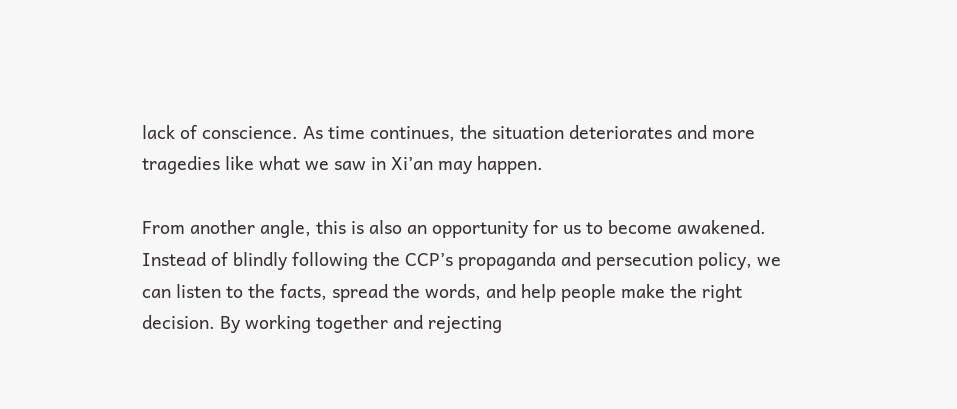lack of conscience. As time continues, the situation deteriorates and more tragedies like what we saw in Xi’an may happen.

From another angle, this is also an opportunity for us to become awakened. Instead of blindly following the CCP’s propaganda and persecution policy, we can listen to the facts, spread the words, and help people make the right decision. By working together and rejecting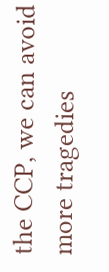the CCP, we can avoid more tragedies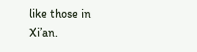like those in Xi’an.